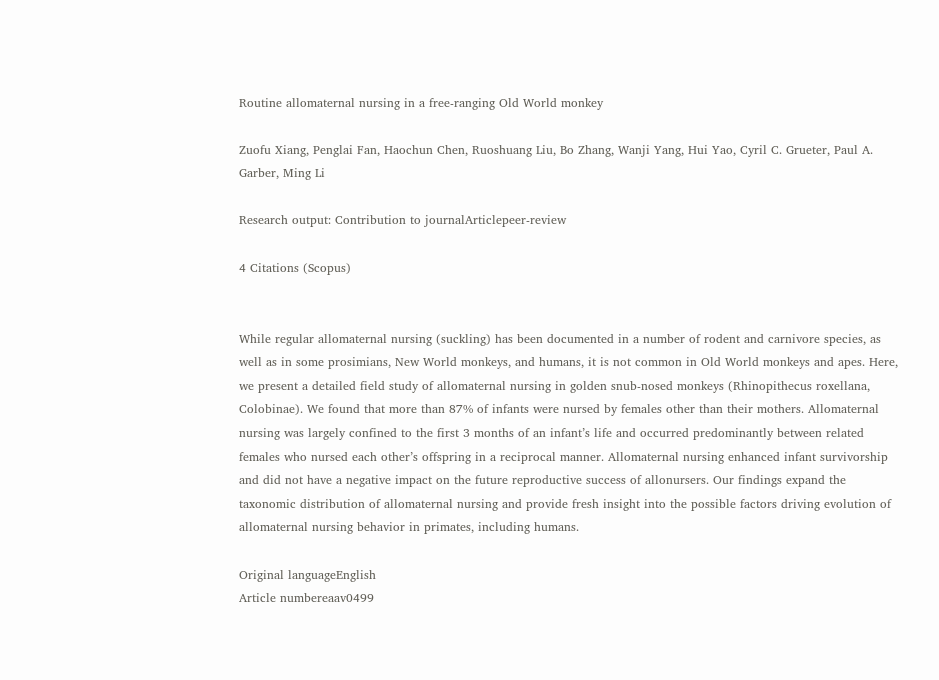Routine allomaternal nursing in a free-ranging Old World monkey

Zuofu Xiang, Penglai Fan, Haochun Chen, Ruoshuang Liu, Bo Zhang, Wanji Yang, Hui Yao, Cyril C. Grueter, Paul A. Garber, Ming Li

Research output: Contribution to journalArticlepeer-review

4 Citations (Scopus)


While regular allomaternal nursing (suckling) has been documented in a number of rodent and carnivore species, as well as in some prosimians, New World monkeys, and humans, it is not common in Old World monkeys and apes. Here, we present a detailed field study of allomaternal nursing in golden snub-nosed monkeys (Rhinopithecus roxellana, Colobinae). We found that more than 87% of infants were nursed by females other than their mothers. Allomaternal nursing was largely confined to the first 3 months of an infant’s life and occurred predominantly between related females who nursed each other’s offspring in a reciprocal manner. Allomaternal nursing enhanced infant survivorship and did not have a negative impact on the future reproductive success of allonursers. Our findings expand the taxonomic distribution of allomaternal nursing and provide fresh insight into the possible factors driving evolution of allomaternal nursing behavior in primates, including humans.

Original languageEnglish
Article numbereaav0499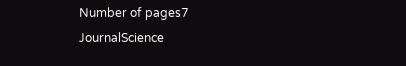Number of pages7
JournalScience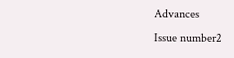Advances
Issue number2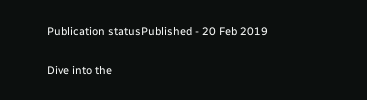Publication statusPublished - 20 Feb 2019


Dive into the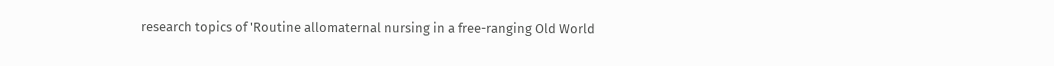research topics of 'Routine allomaternal nursing in a free-ranging Old World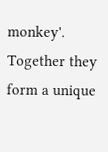monkey'. Together they form a unique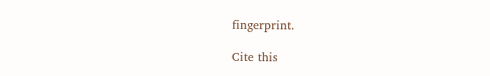fingerprint.

Cite this